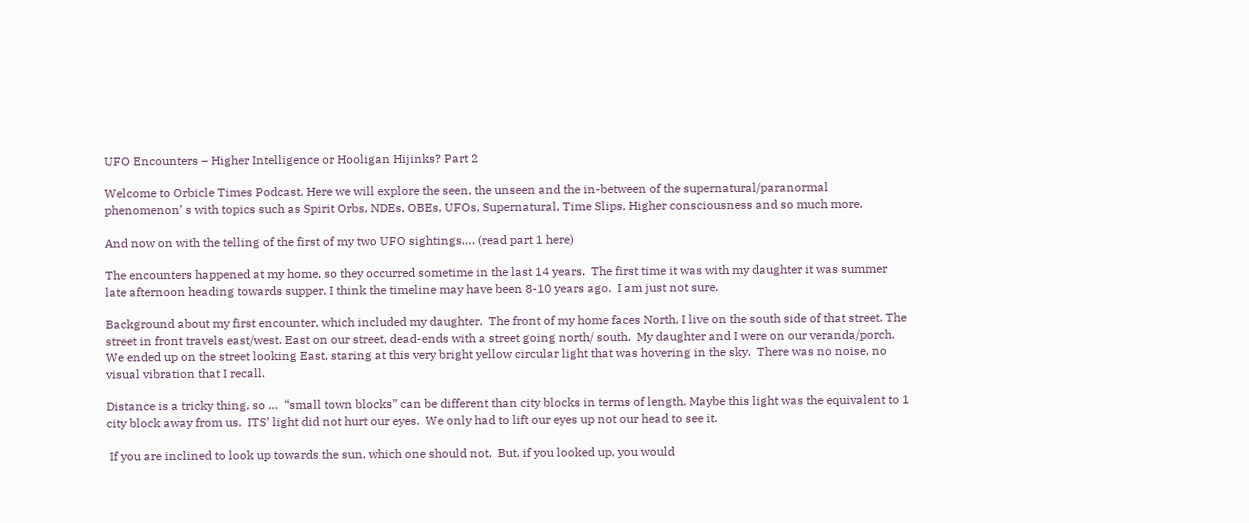UFO Encounters – Higher Intelligence or Hooligan Hijinks? Part 2

Welcome to Orbicle Times Podcast. Here we will explore the seen, the unseen and the in-between of the supernatural/paranormal phenomenon’ s with topics such as Spirit Orbs, NDEs, OBEs, UFOs, Supernatural, Time Slips, Higher consciousness and so much more.

And now on with the telling of the first of my two UFO sightings…. (read part 1 here)

The encounters happened at my home, so they occurred sometime in the last 14 years.  The first time it was with my daughter it was summer late afternoon heading towards supper. I think the timeline may have been 8-10 years ago.  I am just not sure.

Background about my first encounter, which included my daughter.  The front of my home faces North, I live on the south side of that street. The street in front travels east/west. East on our street, dead-ends with a street going north/ south.  My daughter and I were on our veranda/porch.  We ended up on the street looking East, staring at this very bright yellow circular light that was hovering in the sky.  There was no noise, no visual vibration that I recall.

Distance is a tricky thing, so …  “small town blocks” can be different than city blocks in terms of length. Maybe this light was the equivalent to 1 city block away from us.  ITS’ light did not hurt our eyes.  We only had to lift our eyes up not our head to see it.

 If you are inclined to look up towards the sun, which one should not.  But, if you looked up, you would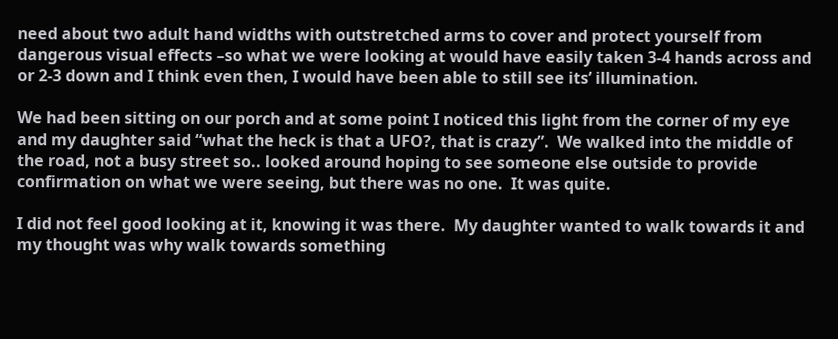need about two adult hand widths with outstretched arms to cover and protect yourself from dangerous visual effects –so what we were looking at would have easily taken 3-4 hands across and or 2-3 down and I think even then, I would have been able to still see its’ illumination.

We had been sitting on our porch and at some point I noticed this light from the corner of my eye and my daughter said “what the heck is that a UFO?, that is crazy”.  We walked into the middle of the road, not a busy street so.. looked around hoping to see someone else outside to provide confirmation on what we were seeing, but there was no one.  It was quite.

I did not feel good looking at it, knowing it was there.  My daughter wanted to walk towards it and my thought was why walk towards something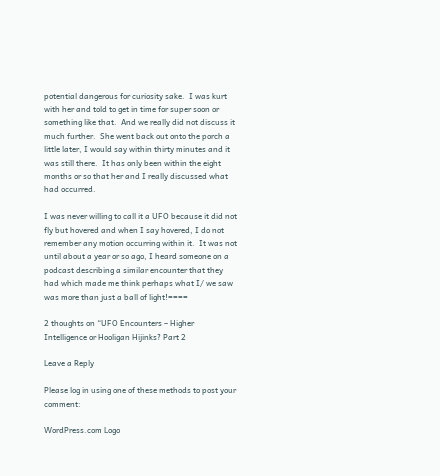potential dangerous for curiosity sake.  I was kurt with her and told to get in time for super soon or something like that.  And we really did not discuss it much further.  She went back out onto the porch a little later, I would say within thirty minutes and it was still there.  It has only been within the eight months or so that her and I really discussed what had occurred.

I was never willing to call it a UFO because it did not fly but hovered and when I say hovered, I do not remember any motion occurring within it.  It was not until about a year or so ago, I heard someone on a podcast describing a similar encounter that they had which made me think perhaps what I/ we saw was more than just a ball of light!====

2 thoughts on “UFO Encounters – Higher Intelligence or Hooligan Hijinks? Part 2

Leave a Reply

Please log in using one of these methods to post your comment:

WordPress.com Logo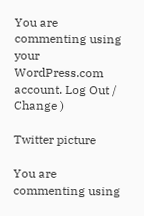You are commenting using your WordPress.com account. Log Out /  Change )

Twitter picture

You are commenting using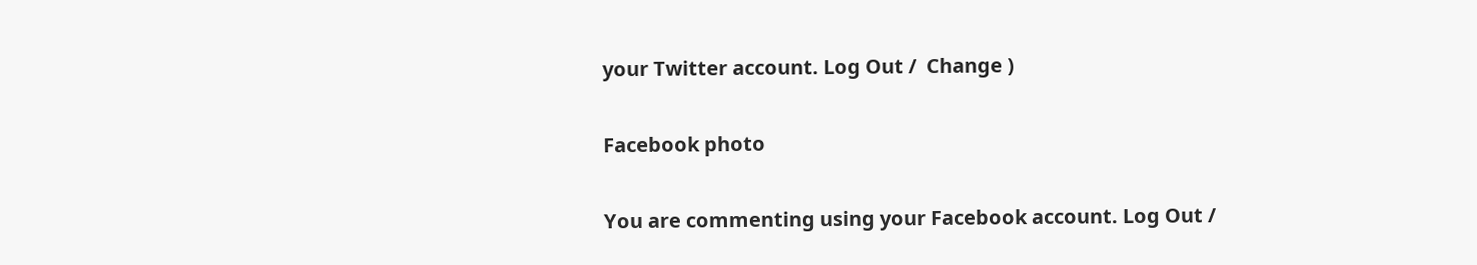your Twitter account. Log Out /  Change )

Facebook photo

You are commenting using your Facebook account. Log Out /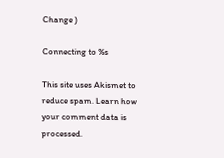Change )

Connecting to %s

This site uses Akismet to reduce spam. Learn how your comment data is processed.